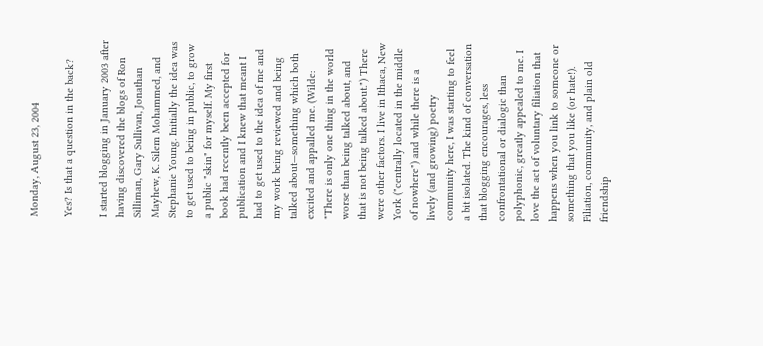Monday, August 23, 2004

Yes? Is that a question in the back?

I started blogging in January 2003 after having discovered the blogs of Ron Silliman, Gary Sullivan, Jonathan Mayhew, K. Silem Mohammed, and Stephanie Young. Initially the idea was to get used to being in public, to grow a public "skin" for myself. My first book had recently been accepted for publication and I knew that meant I had to get used to the idea of me and my work being reviewed and being talked about—something which both excited and appalled me. (Wilde: "There is only one thing in the world worse than being talked about, and that is not being talked about.") There were other factors. I live in Ithaca, New York ("centrally located in the middle of nowhere") and while there is a lively (and growing) poetry community here, I was starting to feel a bit isolated. The kind of conversation that blogging encourages, less confrontational or dialogic than polyphonic, greatly appealed to me. I love the act of voluntary filiation that happens when you link to someone or something that you like (or hate!). Filiation, community, and plain old friendship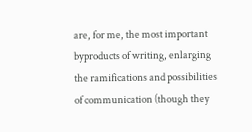are, for me, the most important byproducts of writing, enlarging the ramifications and possibilities of communication (though they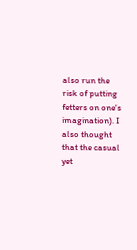also run the risk of putting fetters on one's imagination). I also thought that the casual yet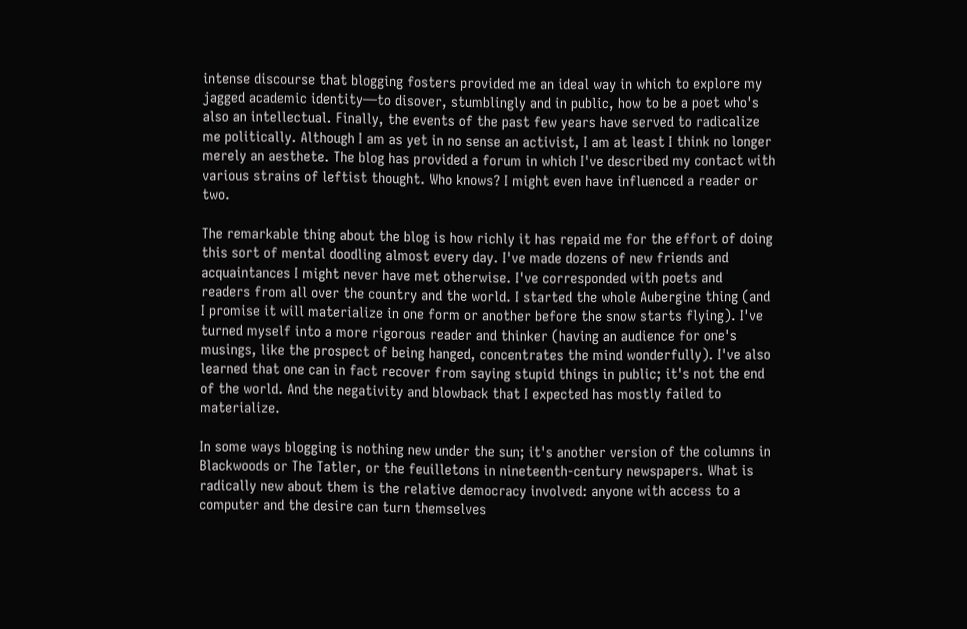intense discourse that blogging fosters provided me an ideal way in which to explore my jagged academic identity—to disover, stumblingly and in public, how to be a poet who's also an intellectual. Finally, the events of the past few years have served to radicalize me politically. Although I am as yet in no sense an activist, I am at least I think no longer merely an aesthete. The blog has provided a forum in which I've described my contact with various strains of leftist thought. Who knows? I might even have influenced a reader or two.

The remarkable thing about the blog is how richly it has repaid me for the effort of doing this sort of mental doodling almost every day. I've made dozens of new friends and acquaintances I might never have met otherwise. I've corresponded with poets and readers from all over the country and the world. I started the whole Aubergine thing (and I promise it will materialize in one form or another before the snow starts flying). I've turned myself into a more rigorous reader and thinker (having an audience for one's musings, like the prospect of being hanged, concentrates the mind wonderfully). I've also learned that one can in fact recover from saying stupid things in public; it's not the end of the world. And the negativity and blowback that I expected has mostly failed to materialize.

In some ways blogging is nothing new under the sun; it's another version of the columns in Blackwoods or The Tatler, or the feuilletons in nineteenth-century newspapers. What is radically new about them is the relative democracy involved: anyone with access to a computer and the desire can turn themselves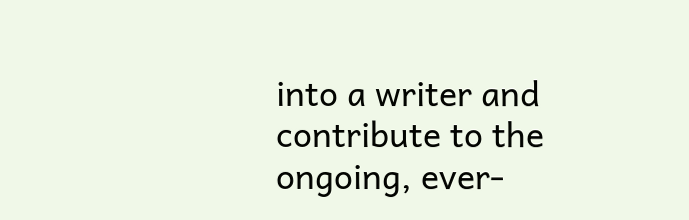into a writer and contribute to the ongoing, ever-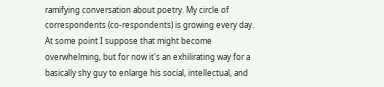ramifying conversation about poetry. My circle of correspondents (co-respondents) is growing every day. At some point I suppose that might become overwhelming, but for now it's an exhilirating way for a basically shy guy to enlarge his social, intellectual, and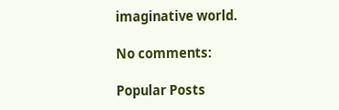imaginative world.

No comments:

Popular Posts